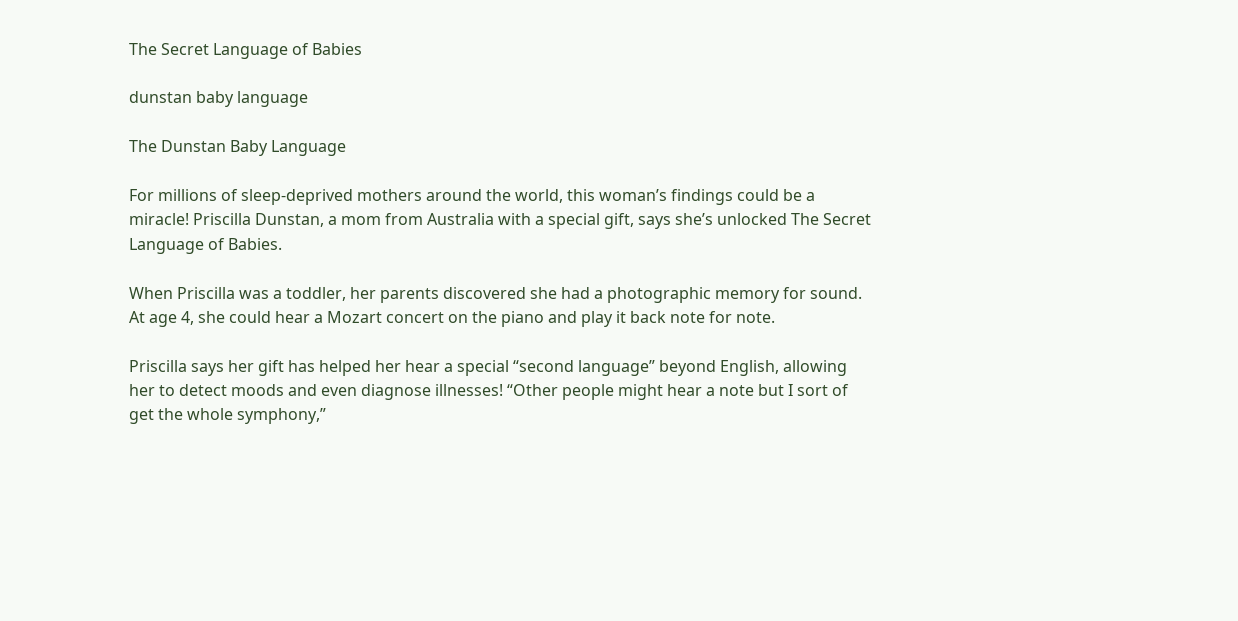The Secret Language of Babies

dunstan baby language

The Dunstan Baby Language

For millions of sleep-deprived mothers around the world, this woman’s findings could be a miracle! Priscilla Dunstan, a mom from Australia with a special gift, says she’s unlocked The Secret Language of Babies.

When Priscilla was a toddler, her parents discovered she had a photographic memory for sound. At age 4, she could hear a Mozart concert on the piano and play it back note for note.

Priscilla says her gift has helped her hear a special “second language” beyond English, allowing her to detect moods and even diagnose illnesses! “Other people might hear a note but I sort of get the whole symphony,”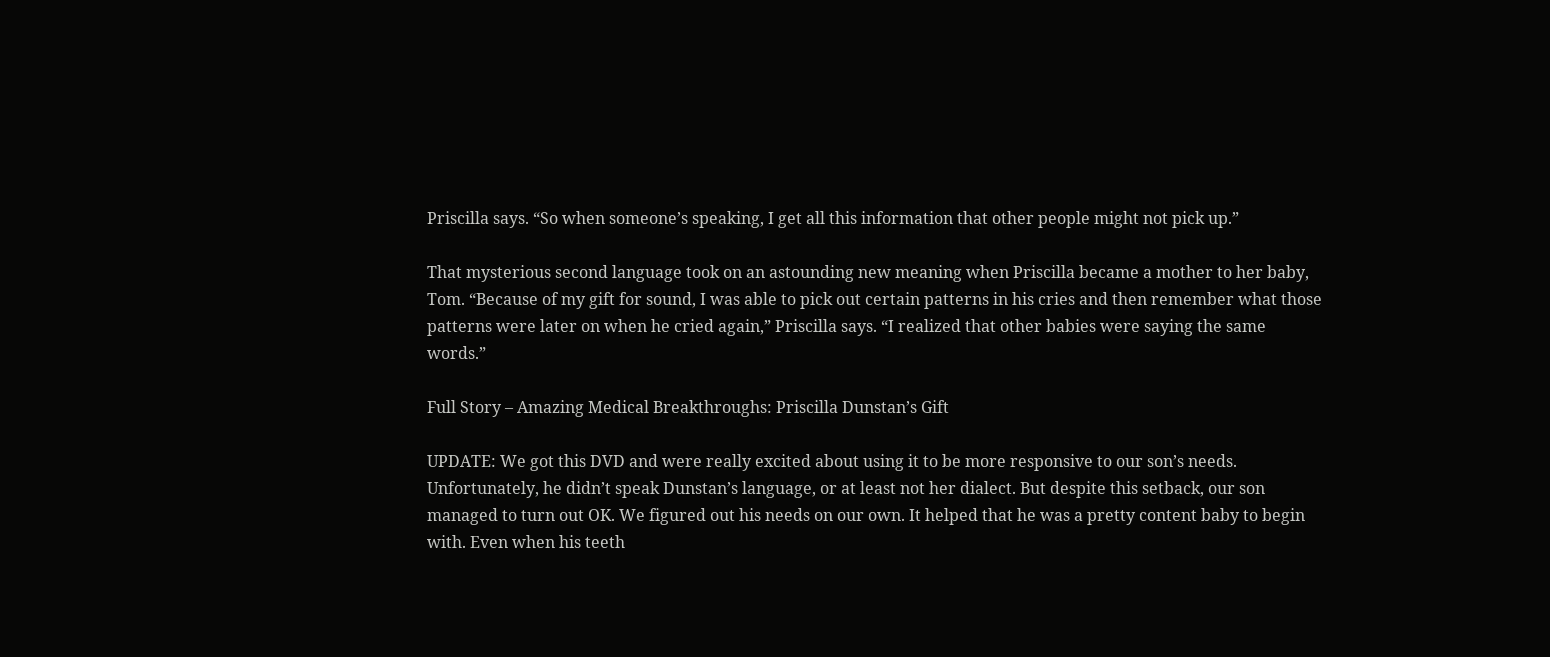Priscilla says. “So when someone’s speaking, I get all this information that other people might not pick up.”

That mysterious second language took on an astounding new meaning when Priscilla became a mother to her baby, Tom. “Because of my gift for sound, I was able to pick out certain patterns in his cries and then remember what those patterns were later on when he cried again,” Priscilla says. “I realized that other babies were saying the same words.”

Full Story – Amazing Medical Breakthroughs: Priscilla Dunstan’s Gift

UPDATE: We got this DVD and were really excited about using it to be more responsive to our son’s needs. Unfortunately, he didn’t speak Dunstan’s language, or at least not her dialect. But despite this setback, our son managed to turn out OK. We figured out his needs on our own. It helped that he was a pretty content baby to begin with. Even when his teeth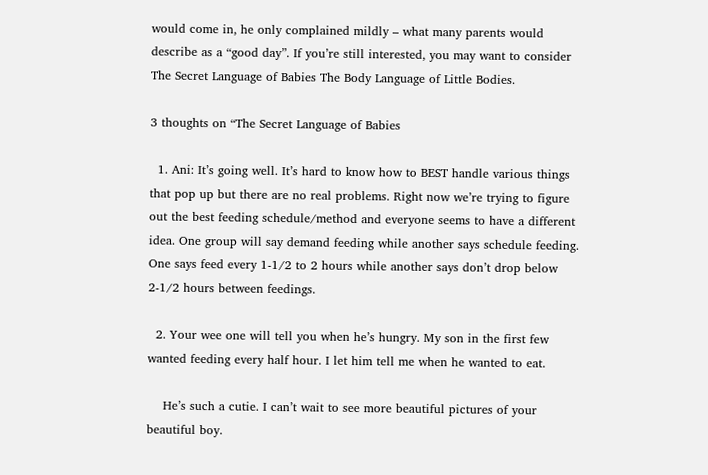would come in, he only complained mildly – what many parents would describe as a “good day”. If you’re still interested, you may want to consider The Secret Language of Babies The Body Language of Little Bodies.

3 thoughts on “The Secret Language of Babies

  1. Ani: It’s going well. It’s hard to know how to BEST handle various things that pop up but there are no real problems. Right now we’re trying to figure out the best feeding schedule/method and everyone seems to have a different idea. One group will say demand feeding while another says schedule feeding. One says feed every 1-1/2 to 2 hours while another says don’t drop below 2-1/2 hours between feedings.

  2. Your wee one will tell you when he’s hungry. My son in the first few wanted feeding every half hour. I let him tell me when he wanted to eat.

    He’s such a cutie. I can’t wait to see more beautiful pictures of your beautiful boy.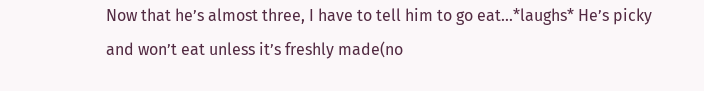Now that he’s almost three, I have to tell him to go eat…*laughs* He’s picky and won’t eat unless it’s freshly made(no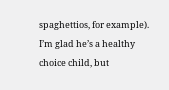spaghettios, for example). I’m glad he’s a healthy choice child, but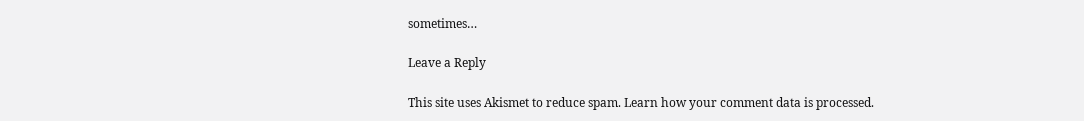sometimes…

Leave a Reply

This site uses Akismet to reduce spam. Learn how your comment data is processed.